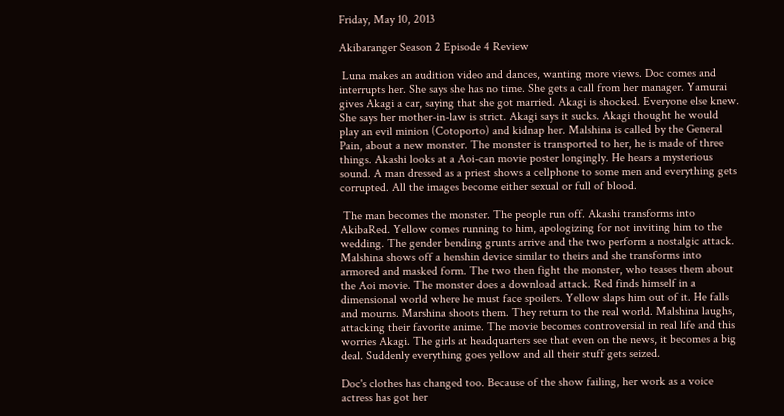Friday, May 10, 2013

Akibaranger Season 2 Episode 4 Review

 Luna makes an audition video and dances, wanting more views. Doc comes and interrupts her. She says she has no time. She gets a call from her manager. Yamurai gives Akagi a car, saying that she got married. Akagi is shocked. Everyone else knew. She says her mother-in-law is strict. Akagi says it sucks. Akagi thought he would play an evil minion (Cotoporto) and kidnap her. Malshina is called by the General Pain, about a new monster. The monster is transported to her, he is made of three things. Akashi looks at a Aoi-can movie poster longingly. He hears a mysterious sound. A man dressed as a priest shows a cellphone to some men and everything gets corrupted. All the images become either sexual or full of blood.

 The man becomes the monster. The people run off. Akashi transforms into AkibaRed. Yellow comes running to him, apologizing for not inviting him to the wedding. The gender bending grunts arrive and the two perform a nostalgic attack. Malshina shows off a henshin device similar to theirs and she transforms into armored and masked form. The two then fight the monster, who teases them about the Aoi movie. The monster does a download attack. Red finds himself in a dimensional world where he must face spoilers. Yellow slaps him out of it. He falls and mourns. Marshina shoots them. They return to the real world. Malshina laughs, attacking their favorite anime. The movie becomes controversial in real life and this worries Akagi. The girls at headquarters see that even on the news, it becomes a big deal. Suddenly everything goes yellow and all their stuff gets seized.

Doc's clothes has changed too. Because of the show failing, her work as a voice actress has got her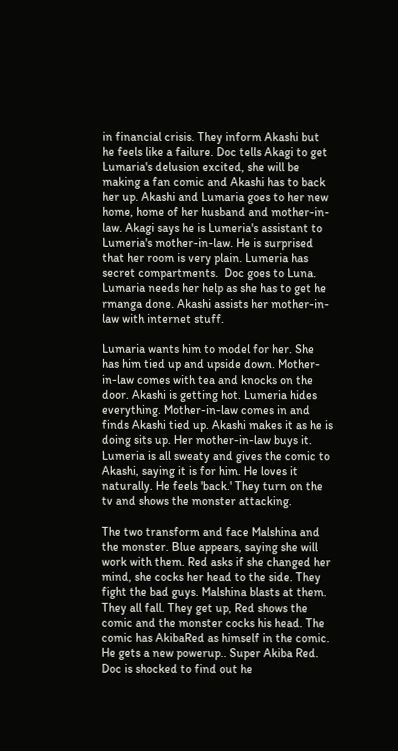in financial crisis. They inform Akashi but he feels like a failure. Doc tells Akagi to get Lumaria's delusion excited, she will be making a fan comic and Akashi has to back her up. Akashi and Lumaria goes to her new home, home of her husband and mother-in-law. Akagi says he is Lumeria's assistant to Lumeria's mother-in-law. He is surprised that her room is very plain. Lumeria has secret compartments.  Doc goes to Luna. Lumaria needs her help as she has to get he rmanga done. Akashi assists her mother-in-law with internet stuff.

Lumaria wants him to model for her. She has him tied up and upside down. Mother-in-law comes with tea and knocks on the door. Akashi is getting hot. Lumeria hides everything. Mother-in-law comes in and finds Akashi tied up. Akashi makes it as he is doing sits up. Her mother-in-law buys it. Lumeria is all sweaty and gives the comic to Akashi, saying it is for him. He loves it naturally. He feels 'back.' They turn on the tv and shows the monster attacking.

The two transform and face Malshina and the monster. Blue appears, saying she will work with them. Red asks if she changed her mind, she cocks her head to the side. They fight the bad guys. Malshina blasts at them. They all fall. They get up, Red shows the comic and the monster cocks his head. The comic has AkibaRed as himself in the comic. He gets a new powerup.. Super Akiba Red. Doc is shocked to find out he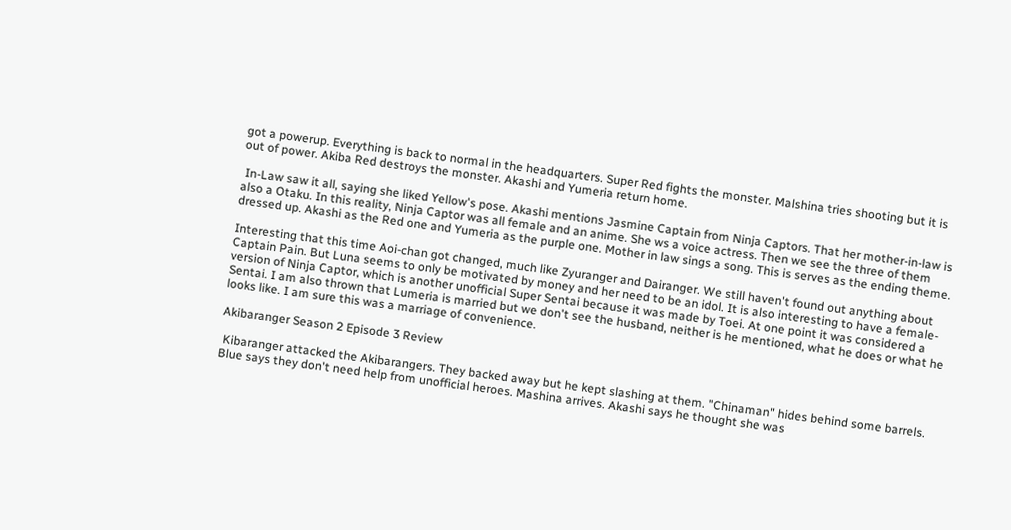got a powerup. Everything is back to normal in the headquarters. Super Red fights the monster. Malshina tries shooting but it is out of power. Akiba Red destroys the monster. Akashi and Yumeria return home.

 In-Law saw it all, saying she liked Yellow's pose. Akashi mentions Jasmine Captain from Ninja Captors. That her mother-in-law is also a Otaku. In this reality, Ninja Captor was all female and an anime. She ws a voice actress. Then we see the three of them dressed up. Akashi as the Red one and Yumeria as the purple one. Mother in law sings a song. This is serves as the ending theme.

Interesting that this time Aoi-chan got changed, much like Zyuranger and Dairanger. We still haven't found out anything about Captain Pain. But Luna seems to only be motivated by money and her need to be an idol. It is also interesting to have a female-version of Ninja Captor, which is another unofficial Super Sentai because it was made by Toei. At one point it was considered a Sentai. I am also thrown that Lumeria is married but we don't see the husband, neither is he mentioned, what he does or what he looks like. I am sure this was a marriage of convenience.

Akibaranger Season 2 Episode 3 Review

 Kibaranger attacked the Akibarangers. They backed away but he kept slashing at them. "Chinaman" hides behind some barrels. Blue says they don't need help from unofficial heroes. Mashina arrives. Akashi says he thought she was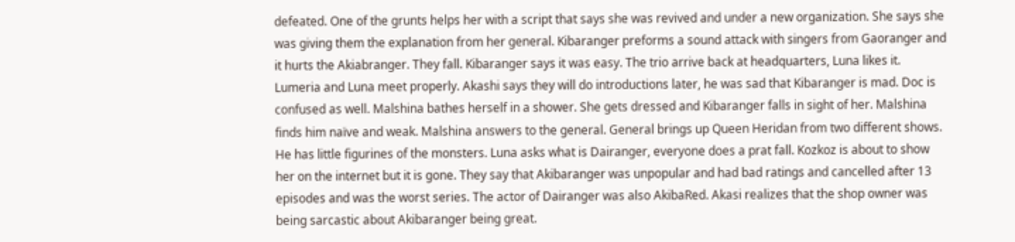defeated. One of the grunts helps her with a script that says she was revived and under a new organization. She says she was giving them the explanation from her general. Kibaranger preforms a sound attack with singers from Gaoranger and it hurts the Akiabranger. They fall. Kibaranger says it was easy. The trio arrive back at headquarters, Luna likes it.
Lumeria and Luna meet properly. Akashi says they will do introductions later, he was sad that Kibaranger is mad. Doc is confused as well. Malshina bathes herself in a shower. She gets dressed and Kibaranger falls in sight of her. Malshina finds him naïve and weak. Malshina answers to the general. General brings up Queen Heridan from two different shows. He has little figurines of the monsters. Luna asks what is Dairanger, everyone does a prat fall. Kozkoz is about to show her on the internet but it is gone. They say that Akibaranger was unpopular and had bad ratings and cancelled after 13 episodes and was the worst series. The actor of Dairanger was also AkibaRed. Akasi realizes that the shop owner was being sarcastic about Akibaranger being great.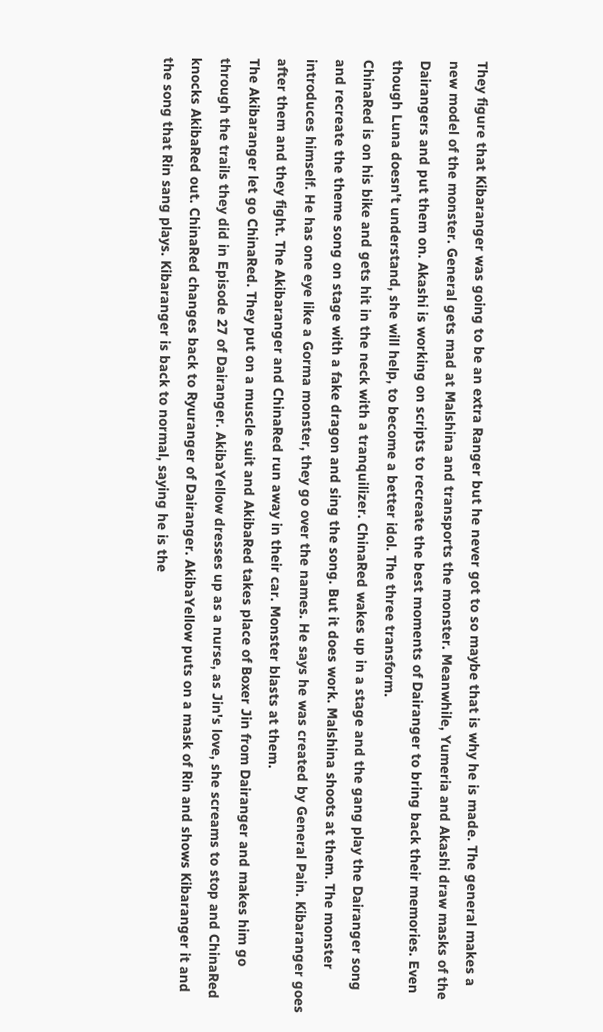They figure that Kibaranger was going to be an extra Ranger but he never got to so maybe that is why he is made. The general makes a new model of the monster. General gets mad at Malshina and transports the monster. Meanwhile, Yumeria and Akashi draw masks of the Dairangers and put them on. Akashi is working on scripts to recreate the best moments of Dairanger to bring back their memories. Even though Luna doesn't understand, she will help, to become a better idol. The three transform.
ChinaRed is on his bike and gets hit in the neck with a tranquilizer. ChinaRed wakes up in a stage and the gang play the Dairanger song and recreate the theme song on stage with a fake dragon and sing the song. But it does work. Malshina shoots at them. The monster introduces himself. He has one eye like a Gorma monster, they go over the names. He says he was created by General Pain. Kibaranger goes after them and they fight. The Akibaranger and ChinaRed run away in their car. Monster blasts at them.
The Akibaranger let go ChinaRed. They put on a muscle suit and AkibaRed takes place of Boxer Jin from Dairanger and makes him go through the trails they did in Episode 27 of Dairanger. AkibaYellow dresses up as a nurse, as Jin's love, she screams to stop and ChinaRed knocks AkibaRed out. ChinaRed changes back to Ryuranger of Dairanger. AkibaYellow puts on a mask of Rin and shows Kibaranger it and the song that Rin sang plays. Kibaranger is back to normal, saying he is the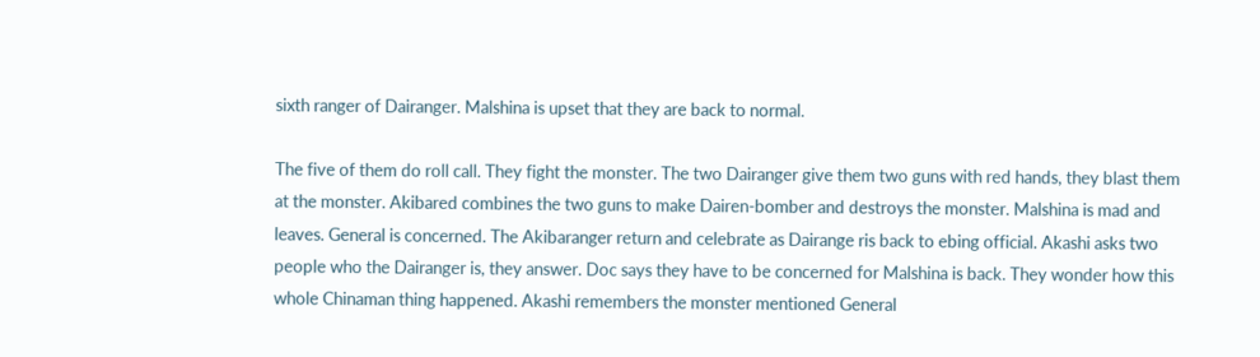sixth ranger of Dairanger. Malshina is upset that they are back to normal.

The five of them do roll call. They fight the monster. The two Dairanger give them two guns with red hands, they blast them at the monster. Akibared combines the two guns to make Dairen-bomber and destroys the monster. Malshina is mad and leaves. General is concerned. The Akibaranger return and celebrate as Dairange ris back to ebing official. Akashi asks two people who the Dairanger is, they answer. Doc says they have to be concerned for Malshina is back. They wonder how this whole Chinaman thing happened. Akashi remembers the monster mentioned General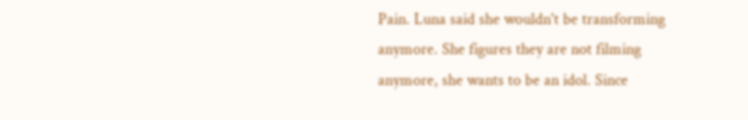Pain. Luna said she wouldn't be transforming anymore. She figures they are not filming anymore, she wants to be an idol. Since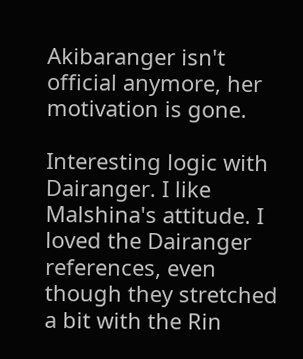Akibaranger isn't official anymore, her motivation is gone.

Interesting logic with Dairanger. I like Malshina's attitude. I loved the Dairanger references, even though they stretched a bit with the Rin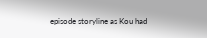episode storyline as Kou had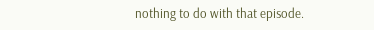nothing to do with that episode.